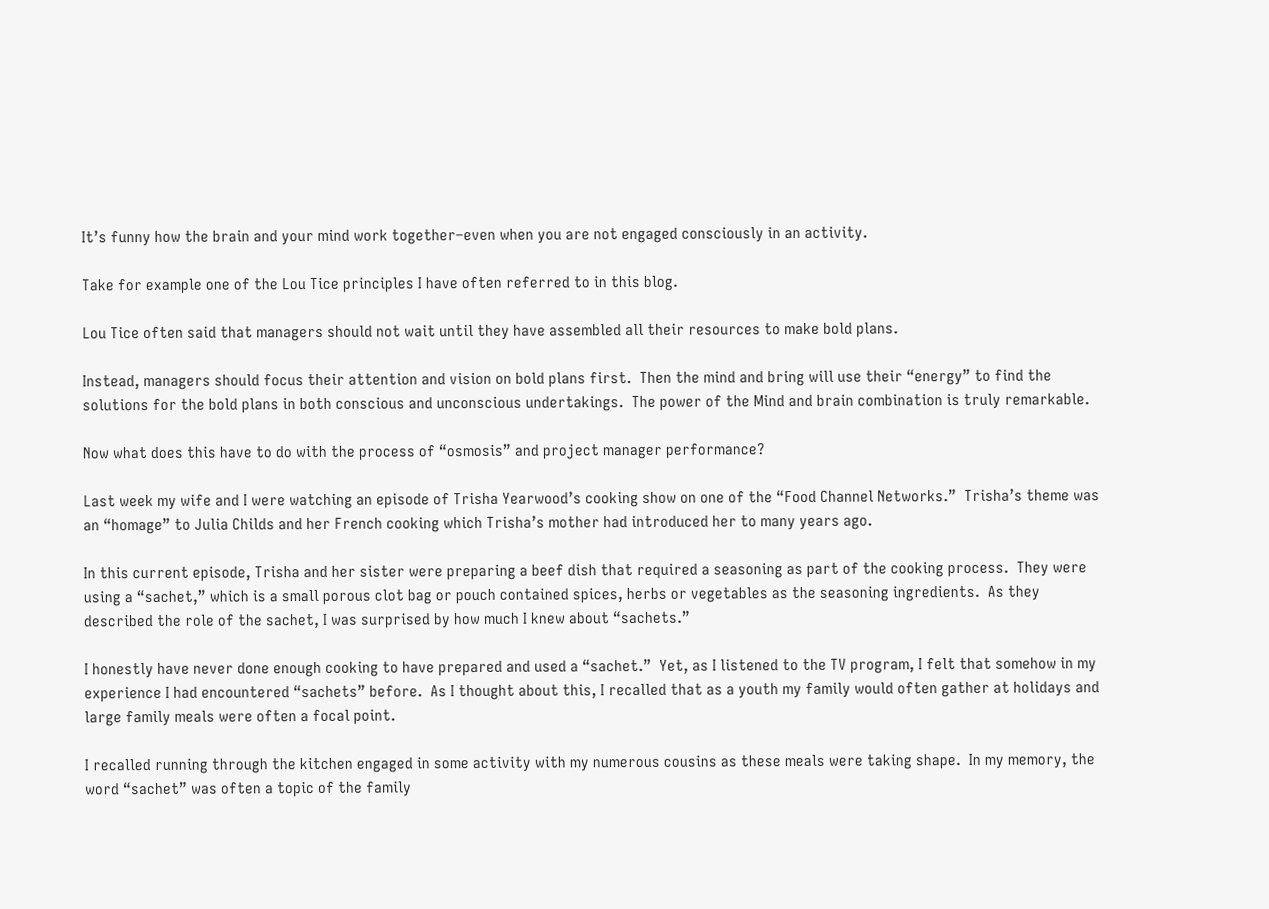It’s funny how the brain and your mind work together–even when you are not engaged consciously in an activity.

Take for example one of the Lou Tice principles I have often referred to in this blog.

Lou Tice often said that managers should not wait until they have assembled all their resources to make bold plans.

Instead, managers should focus their attention and vision on bold plans first.  Then the mind and bring will use their “energy” to find the solutions for the bold plans in both conscious and unconscious undertakings.  The power of the Mind and brain combination is truly remarkable.

Now what does this have to do with the process of “osmosis” and project manager performance?

Last week my wife and I were watching an episode of Trisha Yearwood’s cooking show on one of the “Food Channel Networks.”  Trisha’s theme was an “homage” to Julia Childs and her French cooking which Trisha’s mother had introduced her to many years ago.

In this current episode, Trisha and her sister were preparing a beef dish that required a seasoning as part of the cooking process.  They were using a “sachet,” which is a small porous clot bag or pouch contained spices, herbs or vegetables as the seasoning ingredients.  As they described the role of the sachet, I was surprised by how much I knew about “sachets.”

I honestly have never done enough cooking to have prepared and used a “sachet.”  Yet, as I listened to the TV program, I felt that somehow in my experience I had encountered “sachets” before.  As I thought about this, I recalled that as a youth my family would often gather at holidays and large family meals were often a focal point.

I recalled running through the kitchen engaged in some activity with my numerous cousins as these meals were taking shape.  In my memory, the word “sachet” was often a topic of the family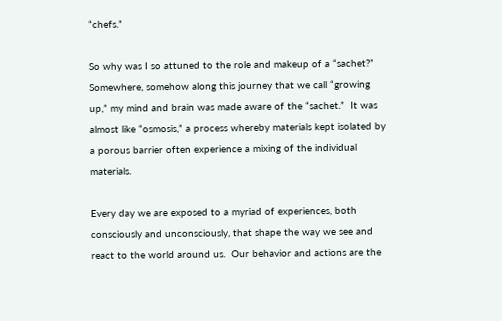“chefs.”

So why was I so attuned to the role and makeup of a “sachet?”  Somewhere, somehow along this journey that we call “growing up,” my mind and brain was made aware of the “sachet.”  It was almost like “osmosis,” a process whereby materials kept isolated by a porous barrier often experience a mixing of the individual materials.

Every day we are exposed to a myriad of experiences, both consciously and unconsciously, that shape the way we see and react to the world around us.  Our behavior and actions are the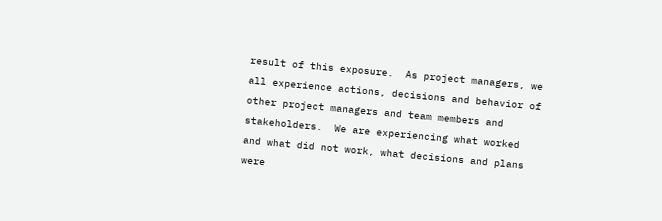result of this exposure.  As project managers, we all experience actions, decisions and behavior of other project managers and team members and stakeholders.  We are experiencing what worked and what did not work, what decisions and plans were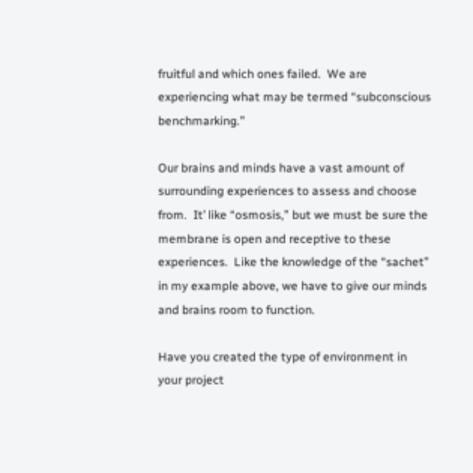fruitful and which ones failed.  We are experiencing what may be termed “subconscious benchmarking.”

Our brains and minds have a vast amount of surrounding experiences to assess and choose from.  It’ like “osmosis,” but we must be sure the membrane is open and receptive to these experiences.  Like the knowledge of the “sachet” in my example above, we have to give our minds and brains room to function.

Have you created the type of environment in your project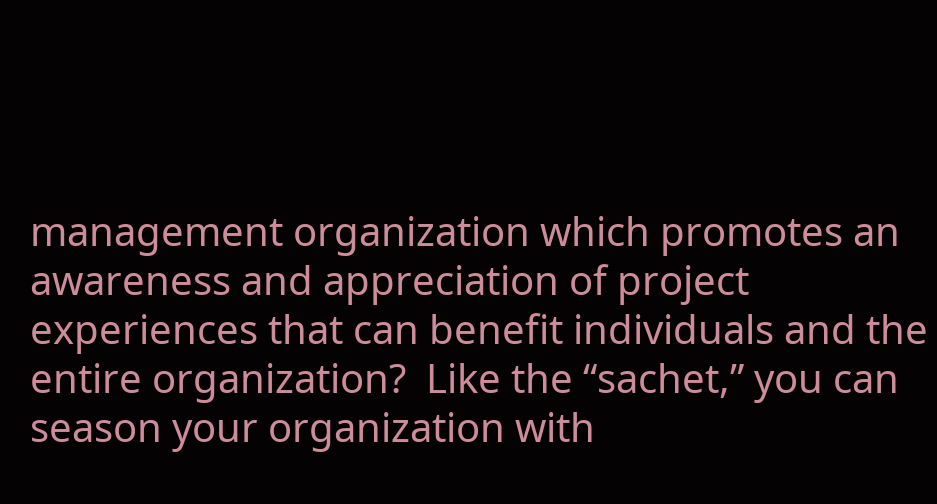management organization which promotes an awareness and appreciation of project experiences that can benefit individuals and the entire organization?  Like the “sachet,” you can season your organization with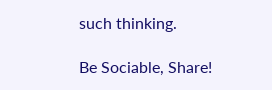such thinking.

Be Sociable, Share!